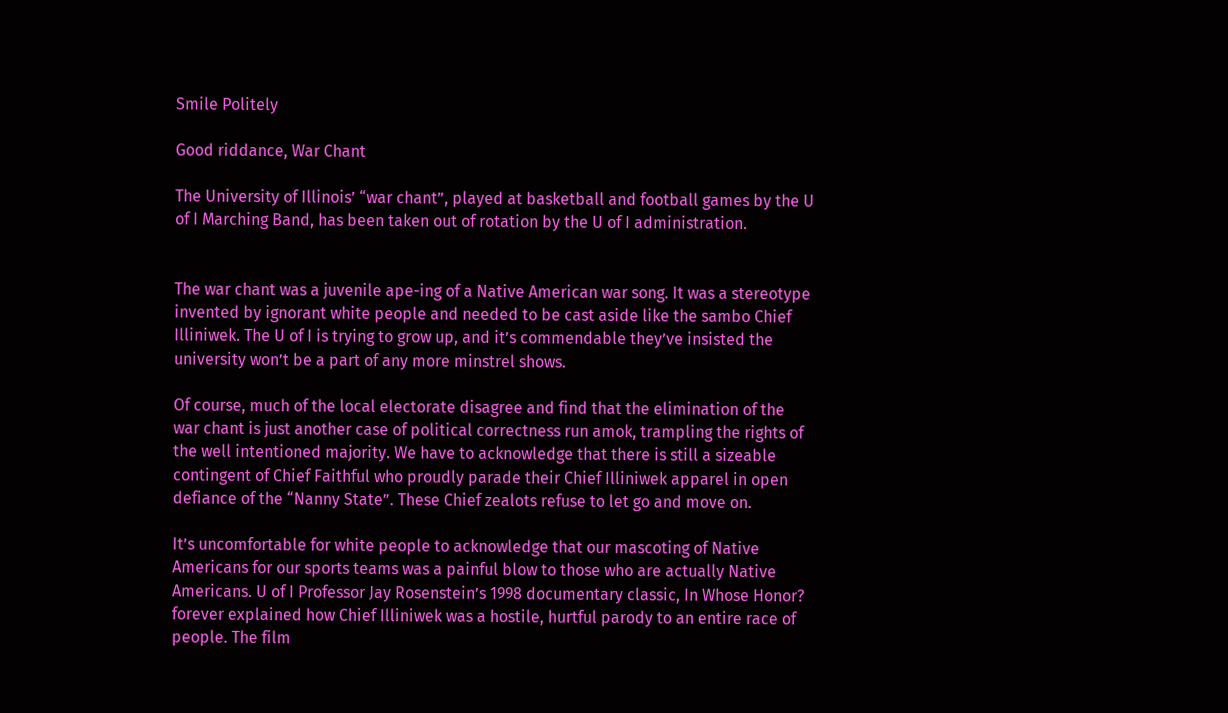Smile Politely

Good riddance, War Chant

The University of Illinois’ “war chant”, played at basketball and football games by the U of I Marching Band, has been taken out of rotation by the U of I administration.


The war chant was a juvenile ape-ing of a Native American war song. It was a stereotype invented by ignorant white people and needed to be cast aside like the sambo Chief Illiniwek. The U of I is trying to grow up, and it’s commendable they’ve insisted the university won’t be a part of any more minstrel shows.

Of course, much of the local electorate disagree and find that the elimination of the war chant is just another case of political correctness run amok, trampling the rights of the well intentioned majority. We have to acknowledge that there is still a sizeable contingent of Chief Faithful who proudly parade their Chief Illiniwek apparel in open defiance of the “Nanny State”. These Chief zealots refuse to let go and move on.

It’s uncomfortable for white people to acknowledge that our mascoting of Native Americans for our sports teams was a painful blow to those who are actually Native Americans. U of I Professor Jay Rosenstein’s 1998 documentary classic, In Whose Honor? forever explained how Chief Illiniwek was a hostile, hurtful parody to an entire race of people. The film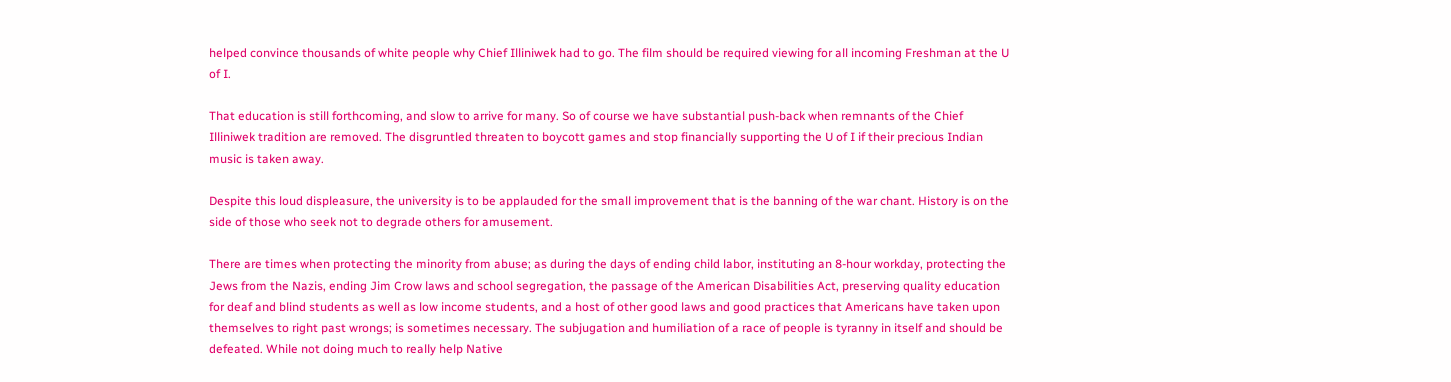helped convince thousands of white people why Chief Illiniwek had to go. The film should be required viewing for all incoming Freshman at the U of I.

That education is still forthcoming, and slow to arrive for many. So of course we have substantial push-back when remnants of the Chief Illiniwek tradition are removed. The disgruntled threaten to boycott games and stop financially supporting the U of I if their precious Indian music is taken away.

Despite this loud displeasure, the university is to be applauded for the small improvement that is the banning of the war chant. History is on the side of those who seek not to degrade others for amusement.

There are times when protecting the minority from abuse; as during the days of ending child labor, instituting an 8-hour workday, protecting the Jews from the Nazis, ending Jim Crow laws and school segregation, the passage of the American Disabilities Act, preserving quality education for deaf and blind students as well as low income students, and a host of other good laws and good practices that Americans have taken upon themselves to right past wrongs; is sometimes necessary. The subjugation and humiliation of a race of people is tyranny in itself and should be defeated. While not doing much to really help Native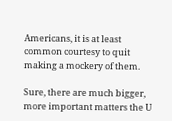Americans, it is at least common courtesy to quit making a mockery of them.

Sure, there are much bigger, more important matters the U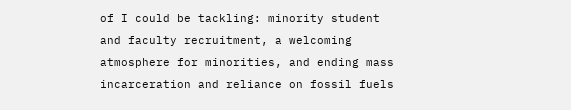of I could be tackling: minority student and faculty recruitment, a welcoming atmosphere for minorities, and ending mass incarceration and reliance on fossil fuels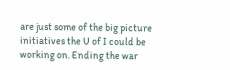are just some of the big picture initiatives the U of I could be working on. Ending the war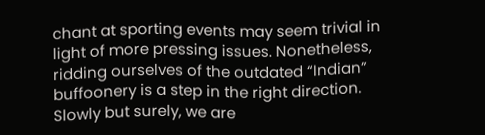chant at sporting events may seem trivial in light of more pressing issues. Nonetheless, ridding ourselves of the outdated “Indian” buffoonery is a step in the right direction. Slowly but surely, we are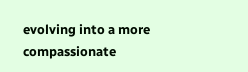evolving into a more compassionate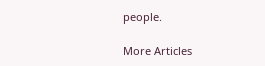people.

More Articles